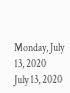Monday, July 13, 2020
July 13, 2020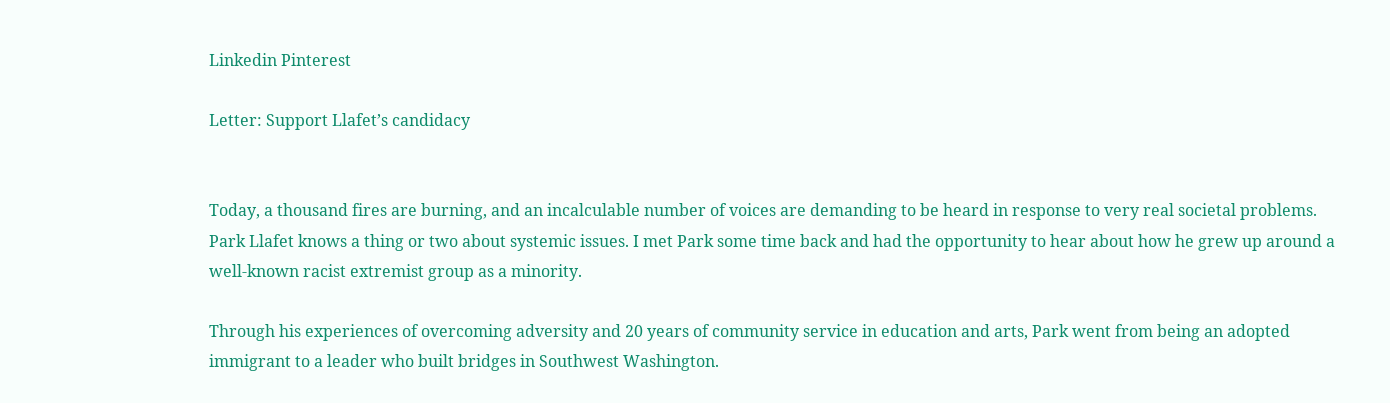Linkedin Pinterest

Letter: Support Llafet’s candidacy


Today, a thousand fires are burning, and an incalculable number of voices are demanding to be heard in response to very real societal problems. Park Llafet knows a thing or two about systemic issues. I met Park some time back and had the opportunity to hear about how he grew up around a well-known racist extremist group as a minority.

Through his experiences of overcoming adversity and 20 years of community service in education and arts, Park went from being an adopted immigrant to a leader who built bridges in Southwest Washington.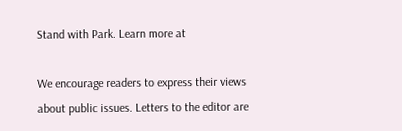Stand with Park. Learn more at

We encourage readers to express their views about public issues. Letters to the editor are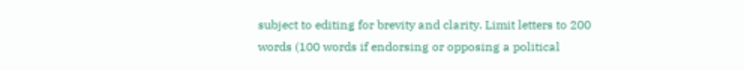subject to editing for brevity and clarity. Limit letters to 200 words (100 words if endorsing or opposing a political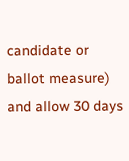candidate or ballot measure) and allow 30 days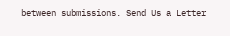between submissions. Send Us a Letter